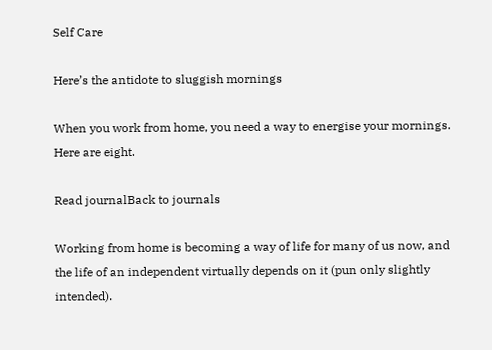Self Care

Here’s the antidote to sluggish mornings

When you work from home, you need a way to energise your mornings. Here are eight.

Read journalBack to journals

Working from home is becoming a way of life for many of us now, and the life of an independent virtually depends on it (pun only slightly intended).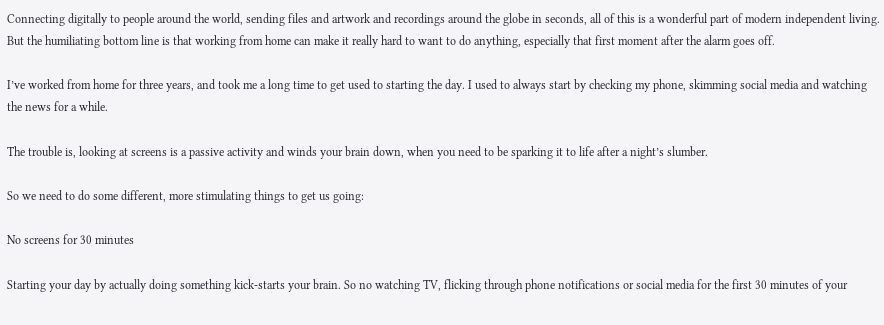Connecting digitally to people around the world, sending files and artwork and recordings around the globe in seconds, all of this is a wonderful part of modern independent living. But the humiliating bottom line is that working from home can make it really hard to want to do anything, especially that first moment after the alarm goes off.

I’ve worked from home for three years, and took me a long time to get used to starting the day. I used to always start by checking my phone, skimming social media and watching the news for a while.

The trouble is, looking at screens is a passive activity and winds your brain down, when you need to be sparking it to life after a night’s slumber.

So we need to do some different, more stimulating things to get us going:

No screens for 30 minutes

Starting your day by actually doing something kick-starts your brain. So no watching TV, flicking through phone notifications or social media for the first 30 minutes of your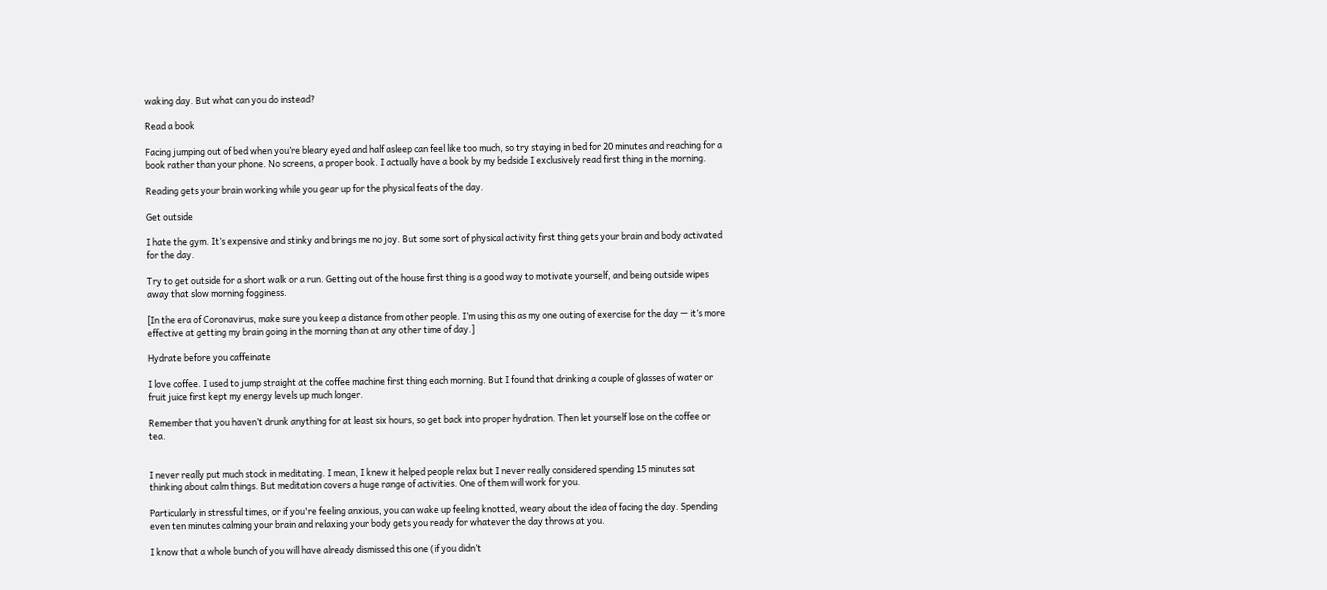waking day. But what can you do instead?

Read a book

Facing jumping out of bed when you’re bleary eyed and half asleep can feel like too much, so try staying in bed for 20 minutes and reaching for a book rather than your phone. No screens, a proper book. I actually have a book by my bedside I exclusively read first thing in the morning.

Reading gets your brain working while you gear up for the physical feats of the day.

Get outside

I hate the gym. It’s expensive and stinky and brings me no joy. But some sort of physical activity first thing gets your brain and body activated for the day.

Try to get outside for a short walk or a run. Getting out of the house first thing is a good way to motivate yourself, and being outside wipes away that slow morning fogginess.

[In the era of Coronavirus, make sure you keep a distance from other people. I’m using this as my one outing of exercise for the day — it’s more effective at getting my brain going in the morning than at any other time of day.]

Hydrate before you caffeinate

I love coffee. I used to jump straight at the coffee machine first thing each morning. But I found that drinking a couple of glasses of water or fruit juice first kept my energy levels up much longer.

Remember that you haven’t drunk anything for at least six hours, so get back into proper hydration. Then let yourself lose on the coffee or tea.


I never really put much stock in meditating. I mean, I knew it helped people relax but I never really considered spending 15 minutes sat thinking about calm things. But meditation covers a huge range of activities. One of them will work for you.

Particularly in stressful times, or if you're feeling anxious, you can wake up feeling knotted, weary about the idea of facing the day. Spending even ten minutes calming your brain and relaxing your body gets you ready for whatever the day throws at you.

I know that a whole bunch of you will have already dismissed this one (if you didn’t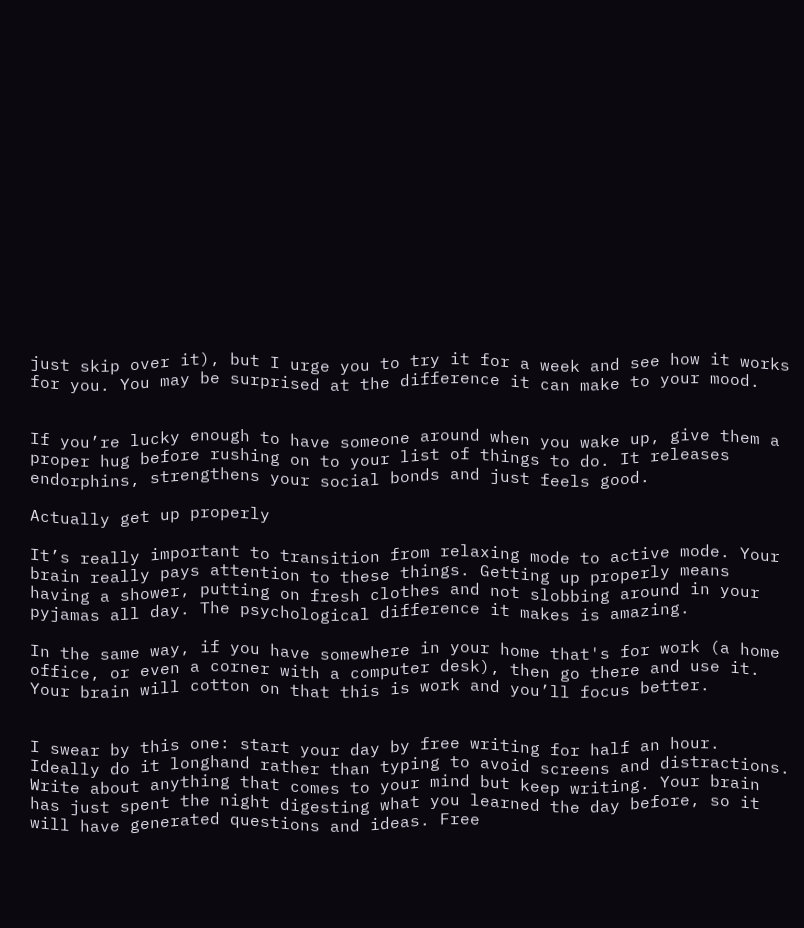just skip over it), but I urge you to try it for a week and see how it works for you. You may be surprised at the difference it can make to your mood.


If you’re lucky enough to have someone around when you wake up, give them a proper hug before rushing on to your list of things to do. It releases endorphins, strengthens your social bonds and just feels good.

Actually get up properly

It’s really important to transition from relaxing mode to active mode. Your brain really pays attention to these things. Getting up properly means having a shower, putting on fresh clothes and not slobbing around in your pyjamas all day. The psychological difference it makes is amazing.

In the same way, if you have somewhere in your home that's for work (a home office, or even a corner with a computer desk), then go there and use it. Your brain will cotton on that this is work and you’ll focus better.


I swear by this one: start your day by free writing for half an hour. Ideally do it longhand rather than typing to avoid screens and distractions. Write about anything that comes to your mind but keep writing. Your brain has just spent the night digesting what you learned the day before, so it will have generated questions and ideas. Free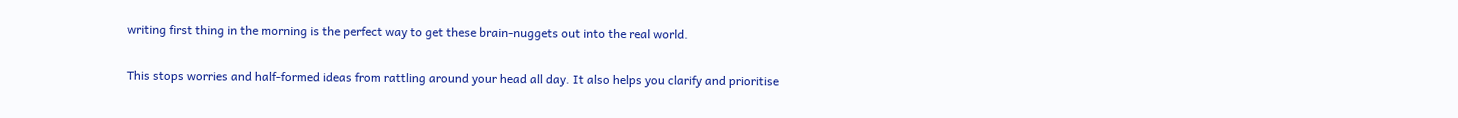writing first thing in the morning is the perfect way to get these brain-nuggets out into the real world.

This stops worries and half-formed ideas from rattling around your head all day. It also helps you clarify and prioritise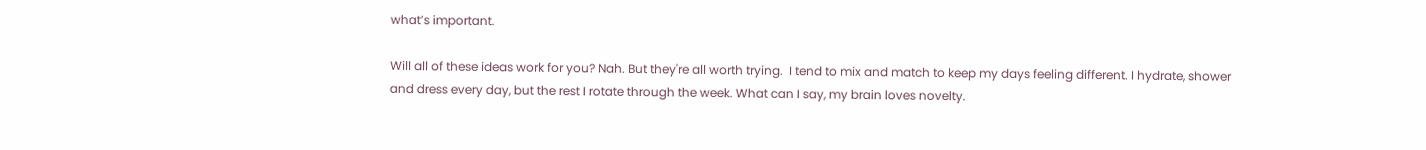what’s important.

Will all of these ideas work for you? Nah. But they're all worth trying.  I tend to mix and match to keep my days feeling different. I hydrate, shower and dress every day, but the rest I rotate through the week. What can I say, my brain loves novelty.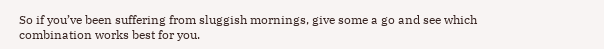So if you’ve been suffering from sluggish mornings, give some a go and see which combination works best for you.